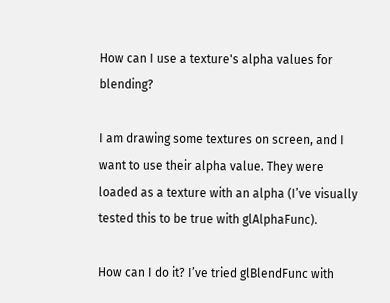How can I use a texture's alpha values for blending?

I am drawing some textures on screen, and I want to use their alpha value. They were loaded as a texture with an alpha (I’ve visually tested this to be true with glAlphaFunc).

How can I do it? I’ve tried glBlendFunc with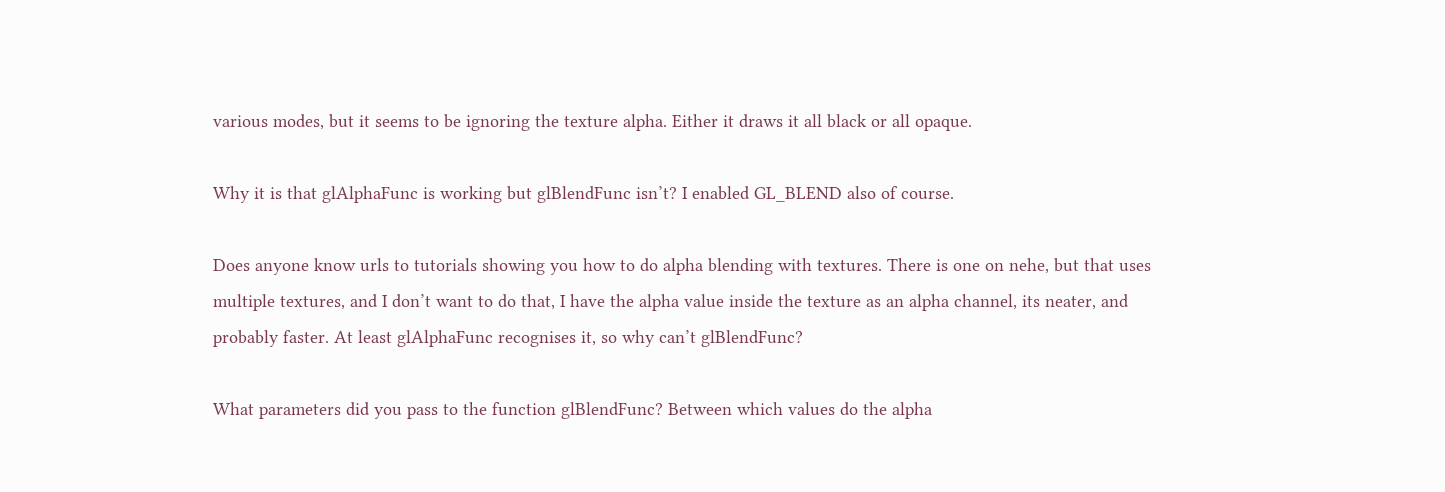various modes, but it seems to be ignoring the texture alpha. Either it draws it all black or all opaque.

Why it is that glAlphaFunc is working but glBlendFunc isn’t? I enabled GL_BLEND also of course.

Does anyone know urls to tutorials showing you how to do alpha blending with textures. There is one on nehe, but that uses multiple textures, and I don’t want to do that, I have the alpha value inside the texture as an alpha channel, its neater, and probably faster. At least glAlphaFunc recognises it, so why can’t glBlendFunc?

What parameters did you pass to the function glBlendFunc? Between which values do the alpha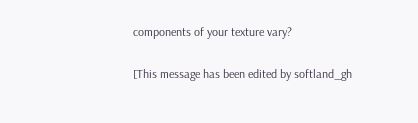components of your texture vary?

[This message has been edited by softland_gh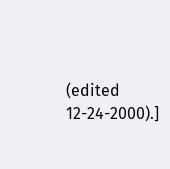(edited 12-24-2000).]